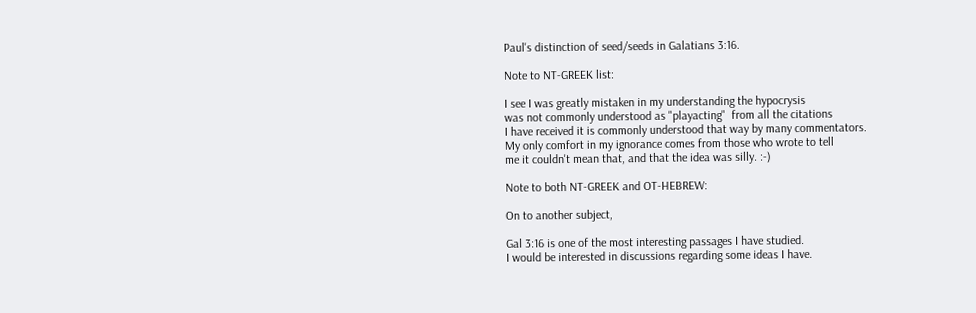Paul's distinction of seed/seeds in Galatians 3:16.

Note to NT-GREEK list:

I see I was greatly mistaken in my understanding the hypocrysis
was not commonly understood as "playacting"  from all the citations
I have received it is commonly understood that way by many commentators.
My only comfort in my ignorance comes from those who wrote to tell
me it couldn't mean that, and that the idea was silly. :-)

Note to both NT-GREEK and OT-HEBREW:

On to another subject,

Gal 3:16 is one of the most interesting passages I have studied.
I would be interested in discussions regarding some ideas I have.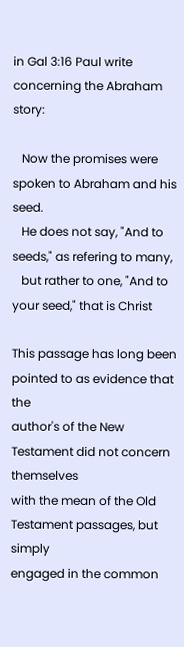in Gal 3:16 Paul write concerning the Abraham story:

   Now the promises were spoken to Abraham and his seed.
   He does not say, "And to seeds," as refering to many,
   but rather to one, "And to your seed," that is Christ

This passage has long been pointed to as evidence that the
author's of the New Testament did not concern themselves
with the mean of the Old Testament passages, but simply
engaged in the common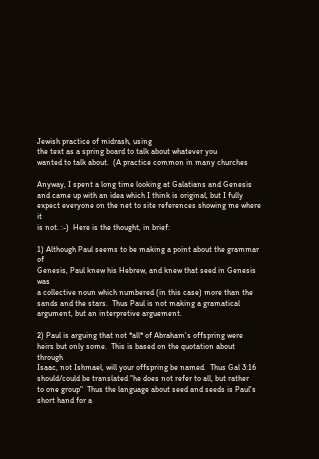Jewish practice of midrash, using
the text as a spring board to talk about whatever you
wanted to talk about.  (A practice common in many churches

Anyway, I spent a long time looking at Galatians and Genesis
and came up with an idea which I think is original, but I fully
expect everyone on the net to site references showing me where it
is not. :-)  Here is the thought, in brief:

1) Although Paul seems to be making a point about the grammar of
Genesis, Paul knew his Hebrew, and knew that seed in Genesis was
a collective noun which numbered (in this case) more than the
sands and the stars.  Thus Paul is not making a gramatical
argument, but an interpretive arguement.

2) Paul is arguing that not *all* of Abraham's offspring were
heirs but only some.  This is based on the quotation about through
Isaac, not Ishmael, will your offspring be named.  Thus Gal 3:16
should/could be translated "he does not refer to all, but rather
to one group"  Thus the language about seed and seeds is Paul's
short hand for a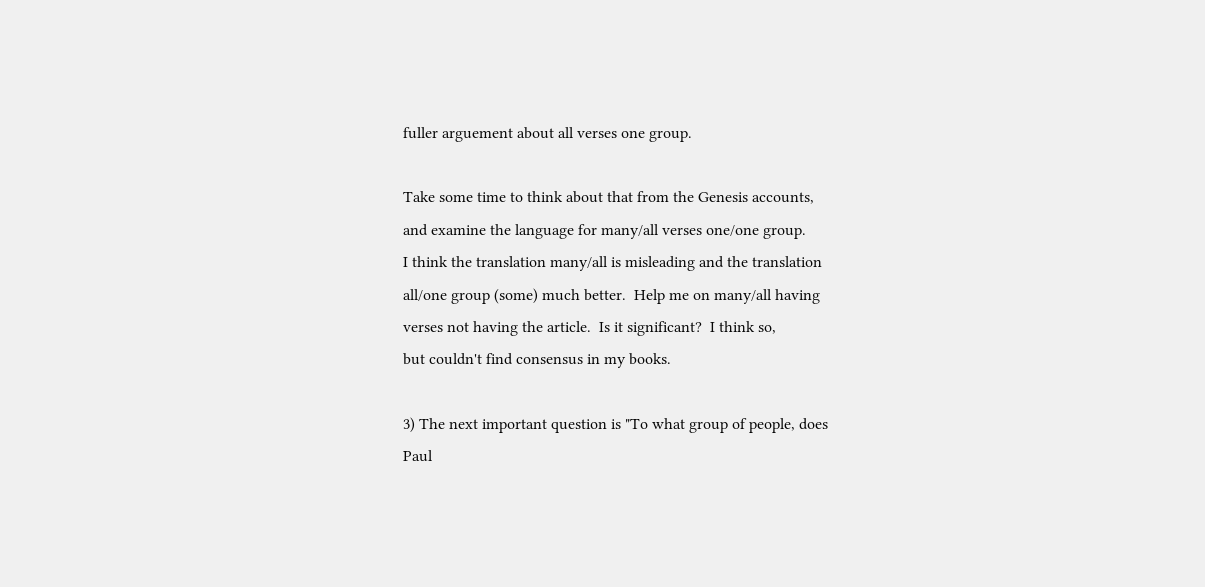fuller arguement about all verses one group.

Take some time to think about that from the Genesis accounts,
and examine the language for many/all verses one/one group.
I think the translation many/all is misleading and the translation
all/one group (some) much better.  Help me on many/all having
verses not having the article.  Is it significant?  I think so,
but couldn't find consensus in my books.

3) The next important question is "To what group of people, does
Paul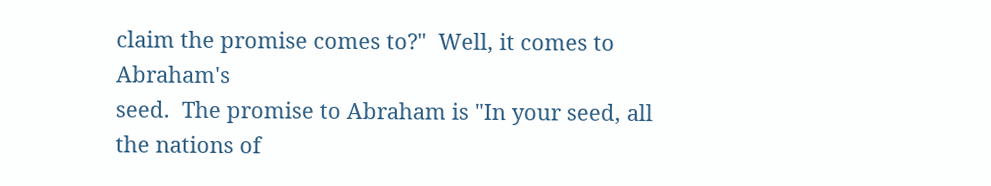claim the promise comes to?"  Well, it comes to Abraham's
seed.  The promise to Abraham is "In your seed, all the nations of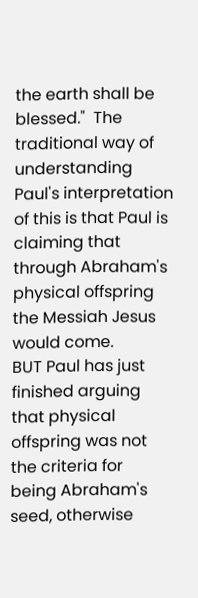the earth shall be blessed."  The traditional way of understanding
Paul's interpretation of this is that Paul is claiming that
through Abraham's physical offspring the Messiah Jesus would come.
BUT Paul has just finished arguing that physical offspring was not
the criteria for being Abraham's seed, otherwise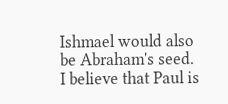Ishmael would also
be Abraham's seed.  I believe that Paul is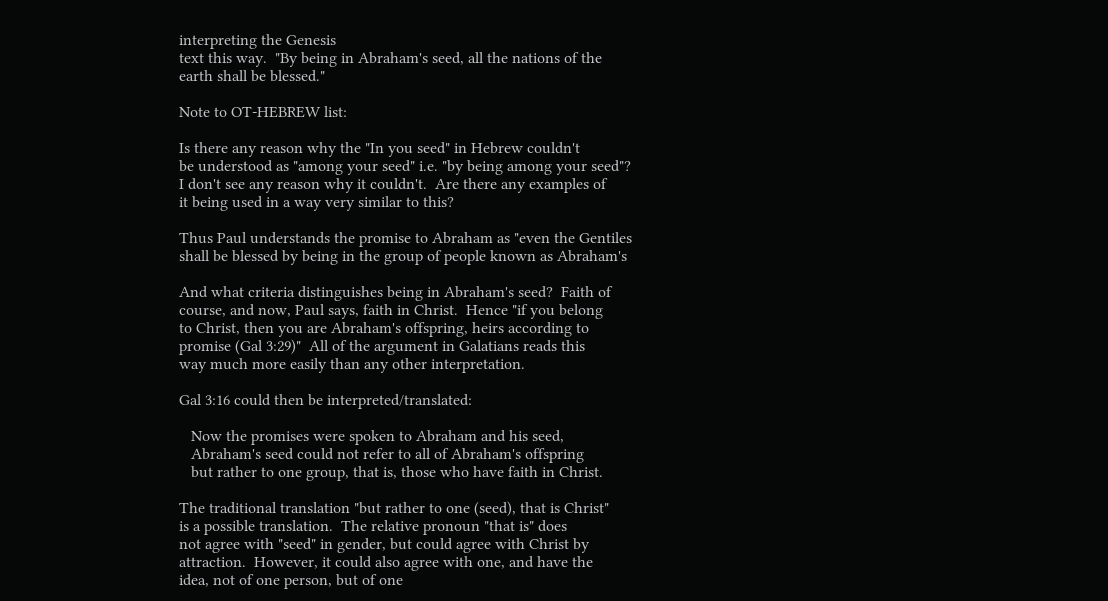interpreting the Genesis
text this way.  "By being in Abraham's seed, all the nations of the
earth shall be blessed."

Note to OT-HEBREW list:

Is there any reason why the "In you seed" in Hebrew couldn't
be understood as "among your seed" i.e. "by being among your seed"?
I don't see any reason why it couldn't.  Are there any examples of
it being used in a way very similar to this?

Thus Paul understands the promise to Abraham as "even the Gentiles
shall be blessed by being in the group of people known as Abraham's

And what criteria distinguishes being in Abraham's seed?  Faith of
course, and now, Paul says, faith in Christ.  Hence "if you belong
to Christ, then you are Abraham's offspring, heirs according to
promise (Gal 3:29)"  All of the argument in Galatians reads this
way much more easily than any other interpretation.

Gal 3:16 could then be interpreted/translated:

   Now the promises were spoken to Abraham and his seed,
   Abraham's seed could not refer to all of Abraham's offspring
   but rather to one group, that is, those who have faith in Christ.

The traditional translation "but rather to one (seed), that is Christ"
is a possible translation.  The relative pronoun "that is" does
not agree with "seed" in gender, but could agree with Christ by
attraction.  However, it could also agree with one, and have the
idea, not of one person, but of one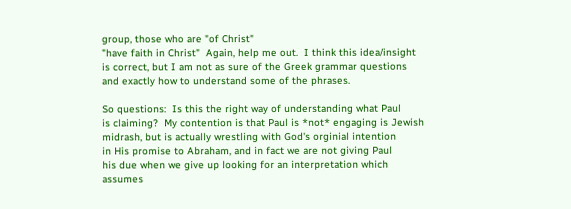group, those who are "of Christ"
"have faith in Christ"  Again, help me out.  I think this idea/insight
is correct, but I am not as sure of the Greek grammar questions
and exactly how to understand some of the phrases.

So questions:  Is this the right way of understanding what Paul
is claiming?  My contention is that Paul is *not* engaging is Jewish
midrash, but is actually wrestling with God's orginial intention
in His promise to Abraham, and in fact we are not giving Paul
his due when we give up looking for an interpretation which
assumes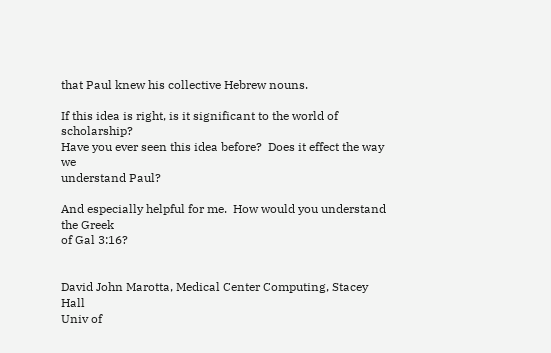that Paul knew his collective Hebrew nouns.

If this idea is right, is it significant to the world of scholarship?
Have you ever seen this idea before?  Does it effect the way we
understand Paul?

And especially helpful for me.  How would you understand the Greek
of Gal 3:16?


David John Marotta, Medical Center Computing, Stacey Hall
Univ of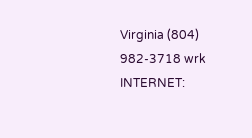Virginia (804) 982-3718 wrk INTERNET: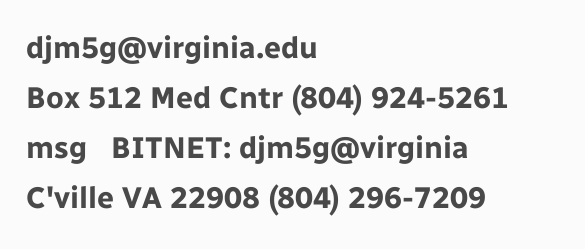djm5g@virginia.edu
Box 512 Med Cntr (804) 924-5261 msg   BITNET: djm5g@virginia
C'ville VA 22908 (804) 296-7209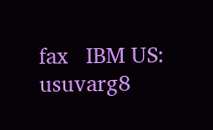fax   IBM US: usuvarg8